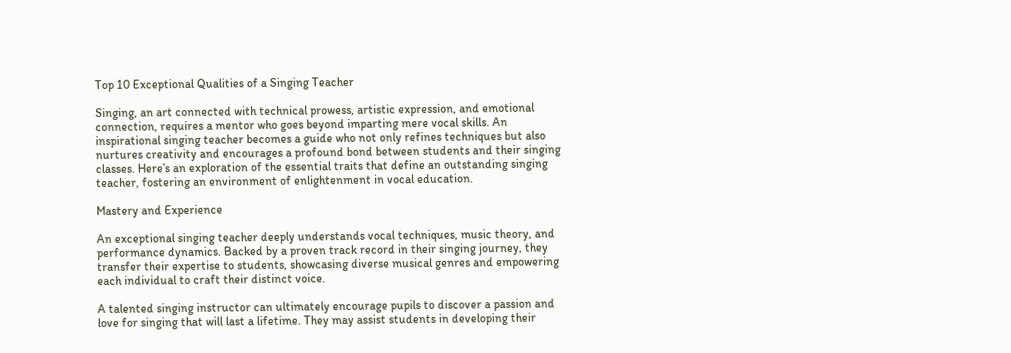Top 10 Exceptional Qualities of a Singing Teacher

Singing, an art connected with technical prowess, artistic expression, and emotional connection, requires a mentor who goes beyond imparting mere vocal skills. An inspirational singing teacher becomes a guide who not only refines techniques but also nurtures creativity and encourages a profound bond between students and their singing classes. Here’s an exploration of the essential traits that define an outstanding singing teacher, fostering an environment of enlightenment in vocal education.

Mastery and Experience

An exceptional singing teacher deeply understands vocal techniques, music theory, and performance dynamics. Backed by a proven track record in their singing journey, they transfer their expertise to students, showcasing diverse musical genres and empowering each individual to craft their distinct voice.

A talented singing instructor can ultimately encourage pupils to discover a passion and love for singing that will last a lifetime. They may assist students in developing their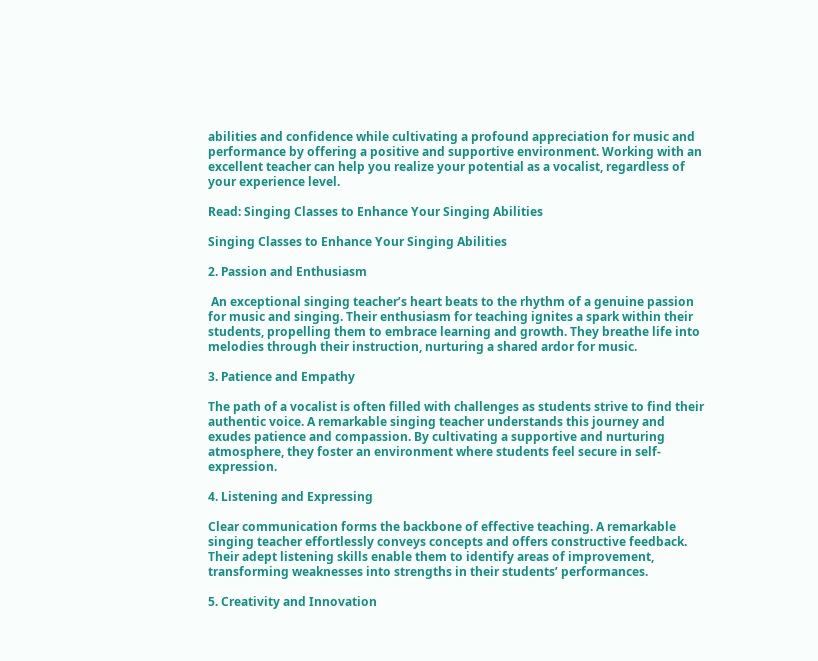abilities and confidence while cultivating a profound appreciation for music and performance by offering a positive and supportive environment. Working with an excellent teacher can help you realize your potential as a vocalist, regardless of your experience level.

Read: Singing Classes to Enhance Your Singing Abilities

Singing Classes to Enhance Your Singing Abilities

2. Passion and Enthusiasm

 An exceptional singing teacher’s heart beats to the rhythm of a genuine passion for music and singing. Their enthusiasm for teaching ignites a spark within their students, propelling them to embrace learning and growth. They breathe life into melodies through their instruction, nurturing a shared ardor for music.

3. Patience and Empathy

The path of a vocalist is often filled with challenges as students strive to find their authentic voice. A remarkable singing teacher understands this journey and exudes patience and compassion. By cultivating a supportive and nurturing atmosphere, they foster an environment where students feel secure in self-expression.

4. Listening and Expressing

Clear communication forms the backbone of effective teaching. A remarkable singing teacher effortlessly conveys concepts and offers constructive feedback. Their adept listening skills enable them to identify areas of improvement, transforming weaknesses into strengths in their students’ performances.

5. Creativity and Innovation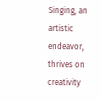Singing, an artistic endeavor, thrives on creativity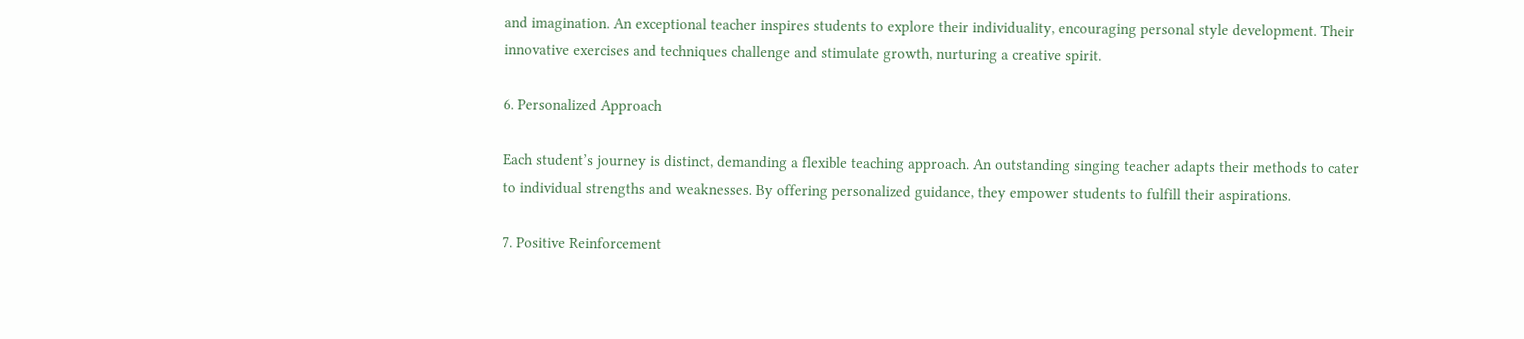and imagination. An exceptional teacher inspires students to explore their individuality, encouraging personal style development. Their innovative exercises and techniques challenge and stimulate growth, nurturing a creative spirit.

6. Personalized Approach

Each student’s journey is distinct, demanding a flexible teaching approach. An outstanding singing teacher adapts their methods to cater to individual strengths and weaknesses. By offering personalized guidance, they empower students to fulfill their aspirations.

7. Positive Reinforcement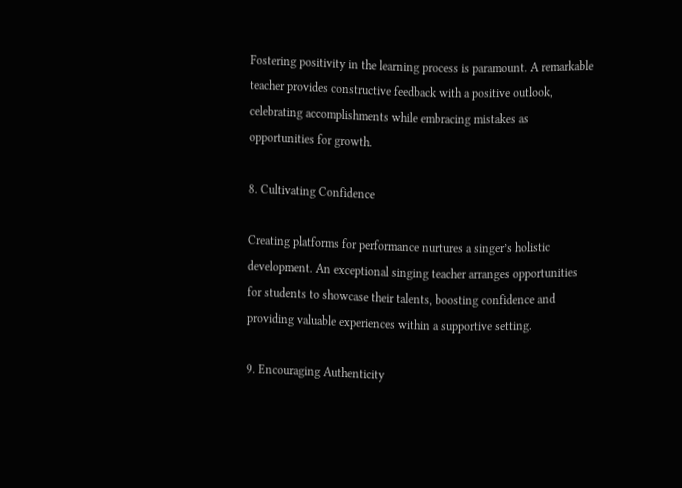Fostering positivity in the learning process is paramount. A remarkable teacher provides constructive feedback with a positive outlook, celebrating accomplishments while embracing mistakes as opportunities for growth.

8. Cultivating Confidence

Creating platforms for performance nurtures a singer’s holistic development. An exceptional singing teacher arranges opportunities for students to showcase their talents, boosting confidence and providing valuable experiences within a supportive setting.

9. Encouraging Authenticity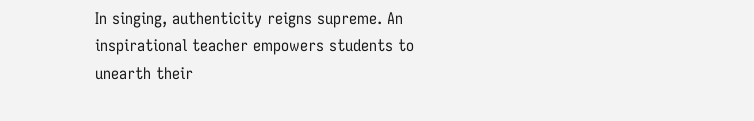In singing, authenticity reigns supreme. An inspirational teacher empowers students to unearth their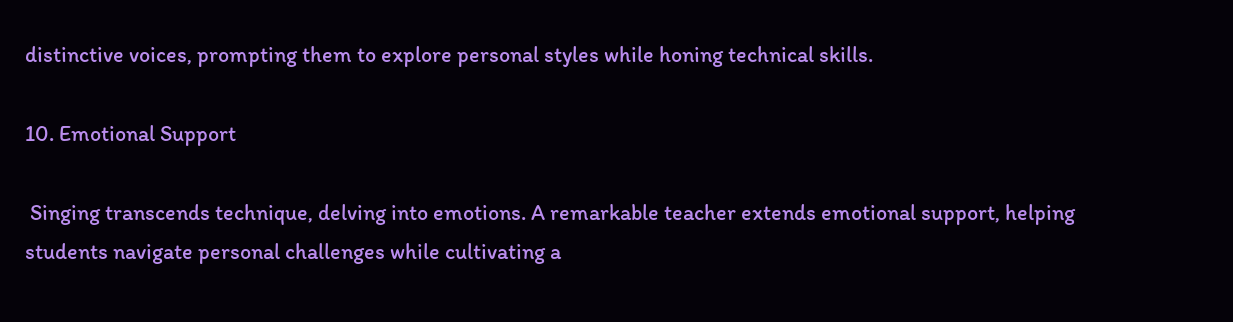distinctive voices, prompting them to explore personal styles while honing technical skills.

10. Emotional Support

 Singing transcends technique, delving into emotions. A remarkable teacher extends emotional support, helping students navigate personal challenges while cultivating a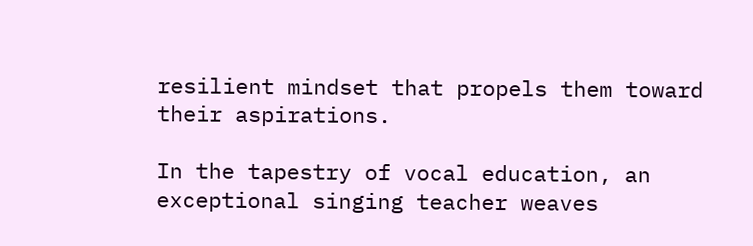resilient mindset that propels them toward their aspirations.

In the tapestry of vocal education, an exceptional singing teacher weaves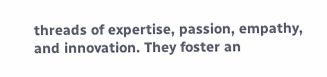threads of expertise, passion, empathy, and innovation. They foster an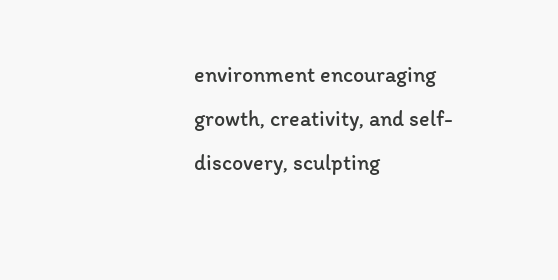environment encouraging growth, creativity, and self-discovery, sculpting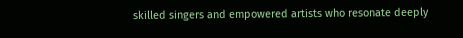skilled singers and empowered artists who resonate deeply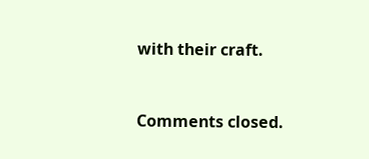with their craft.


Comments closed.